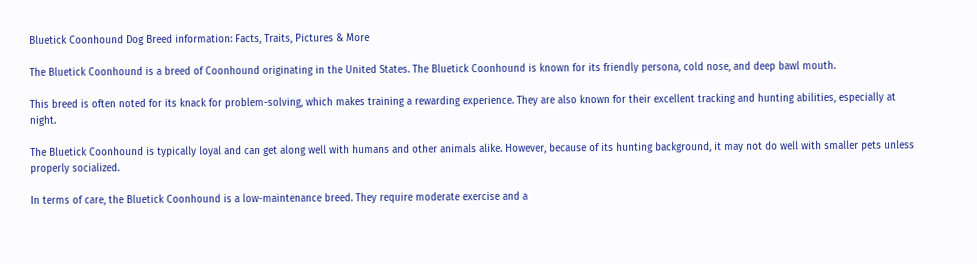Bluetick Coonhound Dog Breed information: Facts, Traits, Pictures & More

The Bluetick Coonhound is a breed of Coonhound originating in the United States. The Bluetick Coonhound is known for its friendly persona, cold nose, and deep bawl mouth.

This breed is often noted for its knack for problem-solving, which makes training a rewarding experience. They are also known for their excellent tracking and hunting abilities, especially at night.

The Bluetick Coonhound is typically loyal and can get along well with humans and other animals alike. However, because of its hunting background, it may not do well with smaller pets unless properly socialized.

In terms of care, the Bluetick Coonhound is a low-maintenance breed. They require moderate exercise and a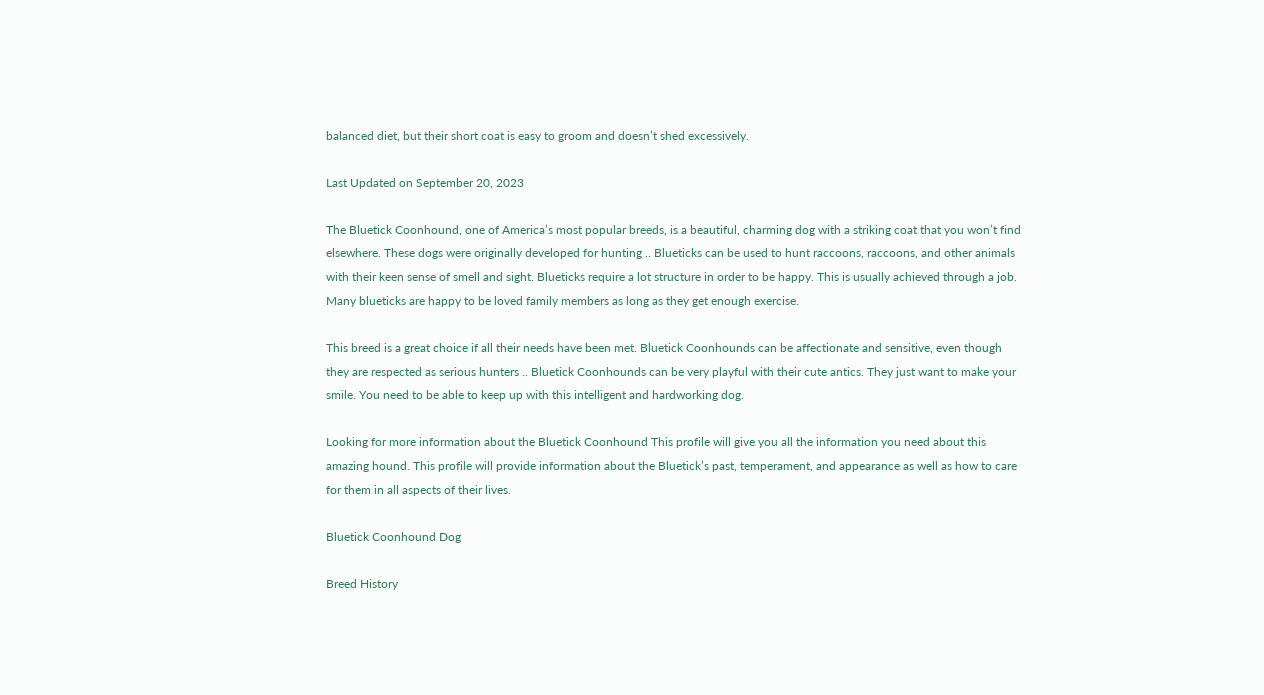balanced diet, but their short coat is easy to groom and doesn’t shed excessively.

Last Updated on September 20, 2023

The Bluetick Coonhound, one of America’s most popular breeds, is a beautiful, charming dog with a striking coat that you won’t find elsewhere. These dogs were originally developed for hunting .. Blueticks can be used to hunt raccoons, raccoons, and other animals with their keen sense of smell and sight. Blueticks require a lot structure in order to be happy. This is usually achieved through a job. Many blueticks are happy to be loved family members as long as they get enough exercise.

This breed is a great choice if all their needs have been met. Bluetick Coonhounds can be affectionate and sensitive, even though they are respected as serious hunters .. Bluetick Coonhounds can be very playful with their cute antics. They just want to make your smile. You need to be able to keep up with this intelligent and hardworking dog.

Looking for more information about the Bluetick Coonhound This profile will give you all the information you need about this amazing hound. This profile will provide information about the Bluetick’s past, temperament, and appearance as well as how to care for them in all aspects of their lives.

Bluetick Coonhound Dog

Breed History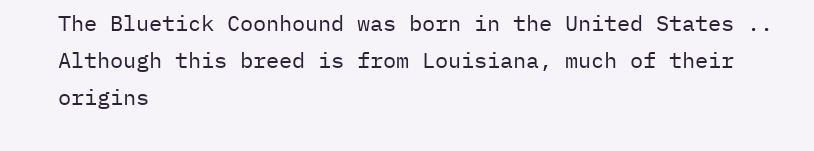The Bluetick Coonhound was born in the United States .. Although this breed is from Louisiana, much of their origins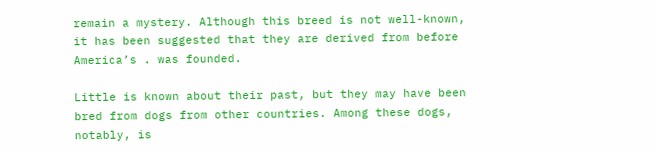remain a mystery. Although this breed is not well-known, it has been suggested that they are derived from before America’s . was founded.

Little is known about their past, but they may have been bred from dogs from other countries. Among these dogs, notably, is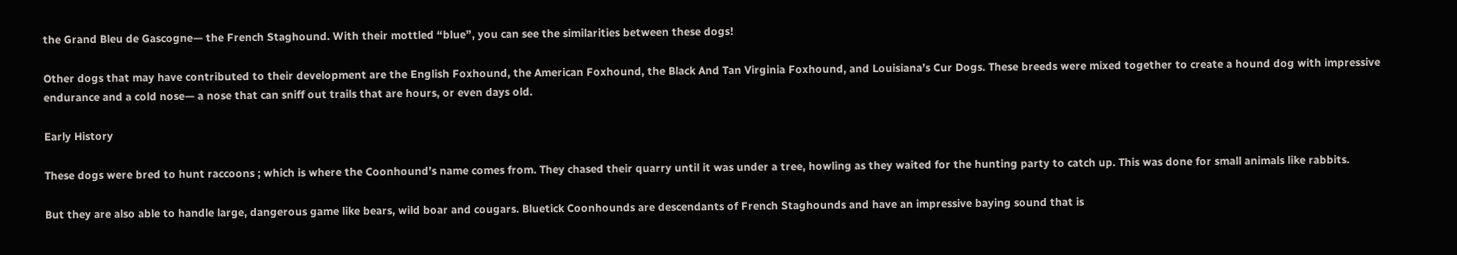the Grand Bleu de Gascogne— the French Staghound. With their mottled “blue”, you can see the similarities between these dogs!

Other dogs that may have contributed to their development are the English Foxhound, the American Foxhound, the Black And Tan Virginia Foxhound, and Louisiana’s Cur Dogs. These breeds were mixed together to create a hound dog with impressive endurance and a cold nose— a nose that can sniff out trails that are hours, or even days old.

Early History

These dogs were bred to hunt raccoons ; which is where the Coonhound’s name comes from. They chased their quarry until it was under a tree, howling as they waited for the hunting party to catch up. This was done for small animals like rabbits.

But they are also able to handle large, dangerous game like bears, wild boar and cougars. Bluetick Coonhounds are descendants of French Staghounds and have an impressive baying sound that is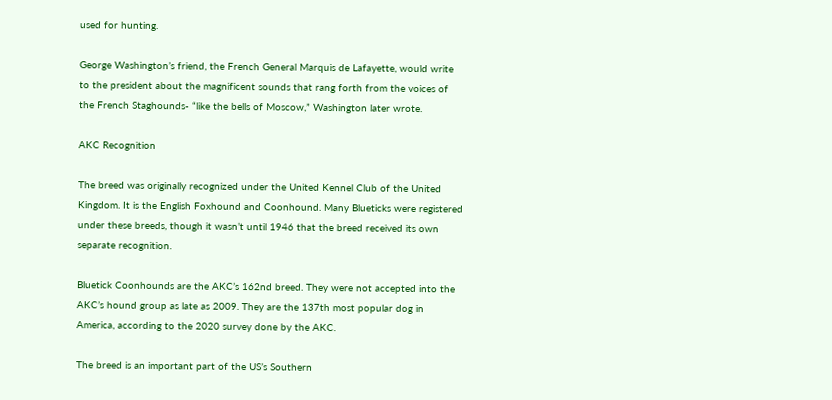used for hunting.

George Washington’s friend, the French General Marquis de Lafayette, would write to the president about the magnificent sounds that rang forth from the voices of the French Staghounds- “like the bells of Moscow,” Washington later wrote.

AKC Recognition

The breed was originally recognized under the United Kennel Club of the United Kingdom. It is the English Foxhound and Coonhound. Many Blueticks were registered under these breeds, though it wasn’t until 1946 that the breed received its own separate recognition.

Bluetick Coonhounds are the AKC’s 162nd breed. They were not accepted into the AKC’s hound group as late as 2009. They are the 137th most popular dog in America, according to the 2020 survey done by the AKC.

The breed is an important part of the US’s Southern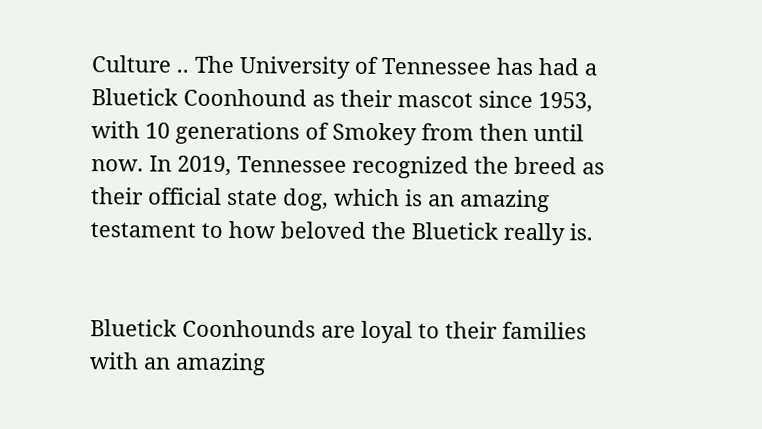Culture .. The University of Tennessee has had a Bluetick Coonhound as their mascot since 1953, with 10 generations of Smokey from then until now. In 2019, Tennessee recognized the breed as their official state dog, which is an amazing testament to how beloved the Bluetick really is.


Bluetick Coonhounds are loyal to their families with an amazing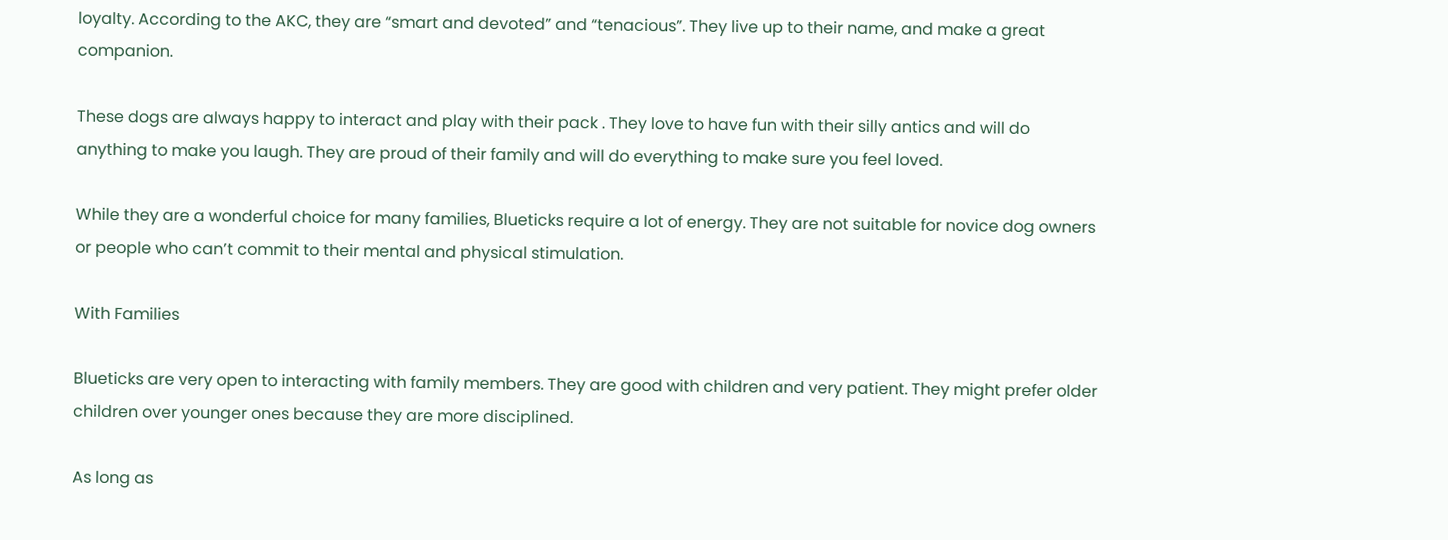loyalty. According to the AKC, they are “smart and devoted” and “tenacious”. They live up to their name, and make a great companion.

These dogs are always happy to interact and play with their pack . They love to have fun with their silly antics and will do anything to make you laugh. They are proud of their family and will do everything to make sure you feel loved.

While they are a wonderful choice for many families, Blueticks require a lot of energy. They are not suitable for novice dog owners or people who can’t commit to their mental and physical stimulation.

With Families

Blueticks are very open to interacting with family members. They are good with children and very patient. They might prefer older children over younger ones because they are more disciplined.

As long as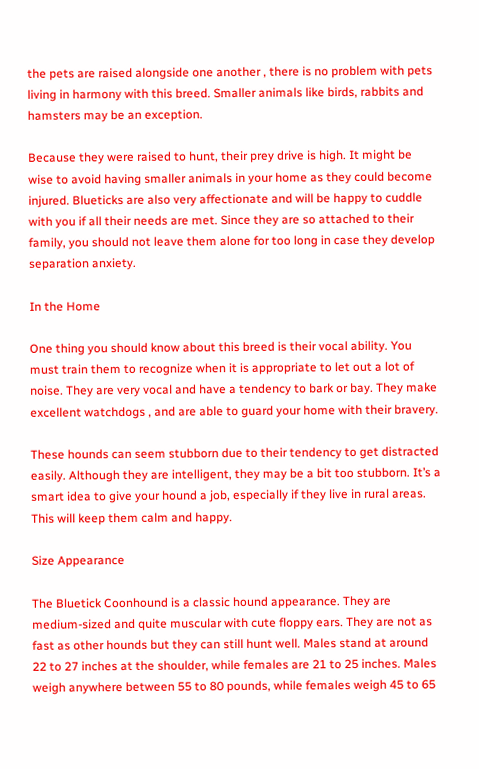the pets are raised alongside one another , there is no problem with pets living in harmony with this breed. Smaller animals like birds, rabbits and hamsters may be an exception.

Because they were raised to hunt, their prey drive is high. It might be wise to avoid having smaller animals in your home as they could become injured. Blueticks are also very affectionate and will be happy to cuddle with you if all their needs are met. Since they are so attached to their family, you should not leave them alone for too long in case they develop separation anxiety.

In the Home

One thing you should know about this breed is their vocal ability. You must train them to recognize when it is appropriate to let out a lot of noise. They are very vocal and have a tendency to bark or bay. They make excellent watchdogs , and are able to guard your home with their bravery.

These hounds can seem stubborn due to their tendency to get distracted easily. Although they are intelligent, they may be a bit too stubborn. It’s a smart idea to give your hound a job, especially if they live in rural areas. This will keep them calm and happy.

Size Appearance

The Bluetick Coonhound is a classic hound appearance. They are medium-sized and quite muscular with cute floppy ears. They are not as fast as other hounds but they can still hunt well. Males stand at around 22 to 27 inches at the shoulder, while females are 21 to 25 inches. Males weigh anywhere between 55 to 80 pounds, while females weigh 45 to 65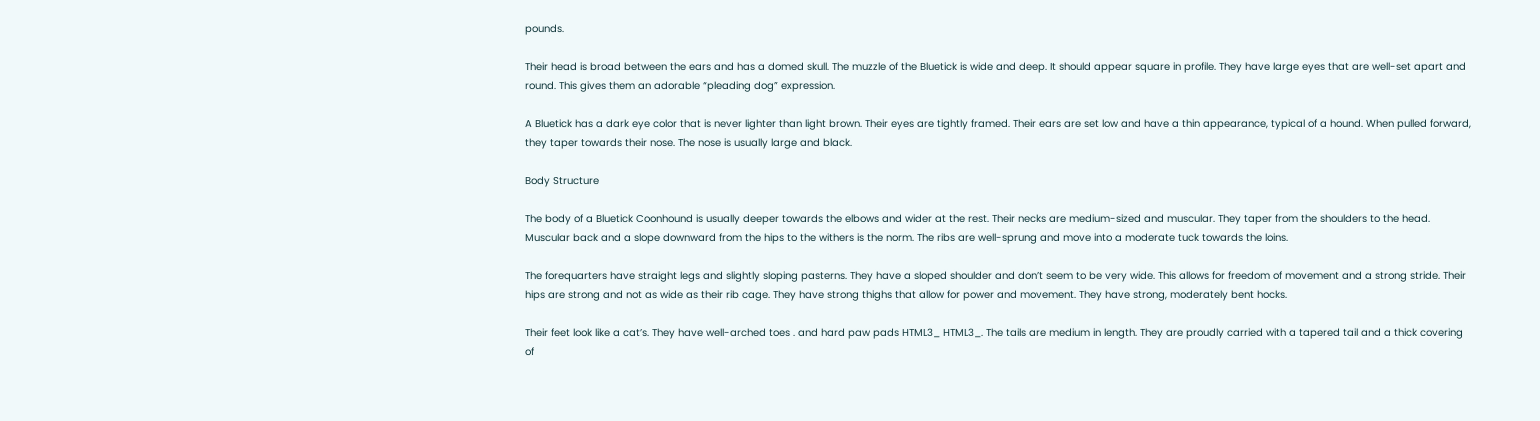pounds.

Their head is broad between the ears and has a domed skull. The muzzle of the Bluetick is wide and deep. It should appear square in profile. They have large eyes that are well-set apart and round. This gives them an adorable “pleading dog” expression.

A Bluetick has a dark eye color that is never lighter than light brown. Their eyes are tightly framed. Their ears are set low and have a thin appearance, typical of a hound. When pulled forward, they taper towards their nose. The nose is usually large and black.

Body Structure

The body of a Bluetick Coonhound is usually deeper towards the elbows and wider at the rest. Their necks are medium-sized and muscular. They taper from the shoulders to the head. Muscular back and a slope downward from the hips to the withers is the norm. The ribs are well-sprung and move into a moderate tuck towards the loins.

The forequarters have straight legs and slightly sloping pasterns. They have a sloped shoulder and don’t seem to be very wide. This allows for freedom of movement and a strong stride. Their hips are strong and not as wide as their rib cage. They have strong thighs that allow for power and movement. They have strong, moderately bent hocks.

Their feet look like a cat’s. They have well-arched toes . and hard paw pads HTML3_ HTML3_. The tails are medium in length. They are proudly carried with a tapered tail and a thick covering of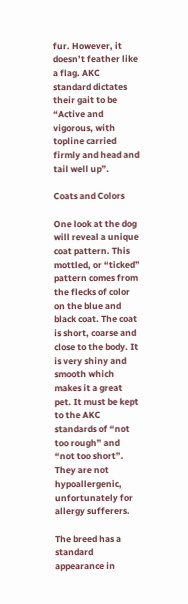fur. However, it doesn’t feather like a flag. AKC standard dictates their gait to be “Active and vigorous, with topline carried firmly and head and tail well up”.

Coats and Colors

One look at the dog will reveal a unique coat pattern. This mottled, or “ticked” pattern comes from the flecks of color on the blue and black coat. The coat is short, coarse and close to the body. It is very shiny and smooth which makes it a great pet. It must be kept to the AKC standards of “not too rough” and “not too short”. They are not hypoallergenic, unfortunately for allergy sufferers.

The breed has a standard appearance in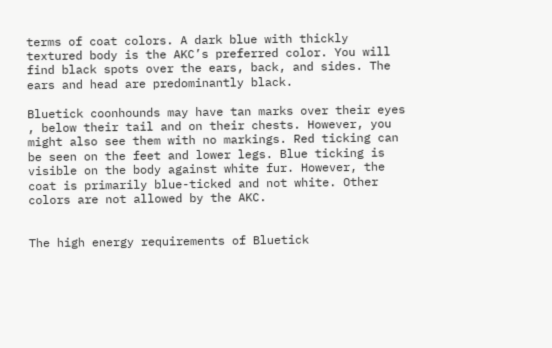terms of coat colors. A dark blue with thickly textured body is the AKC’s preferred color. You will find black spots over the ears, back, and sides. The ears and head are predominantly black.

Bluetick coonhounds may have tan marks over their eyes , below their tail and on their chests. However, you might also see them with no markings. Red ticking can be seen on the feet and lower legs. Blue ticking is visible on the body against white fur. However, the coat is primarily blue-ticked and not white. Other colors are not allowed by the AKC.


The high energy requirements of Bluetick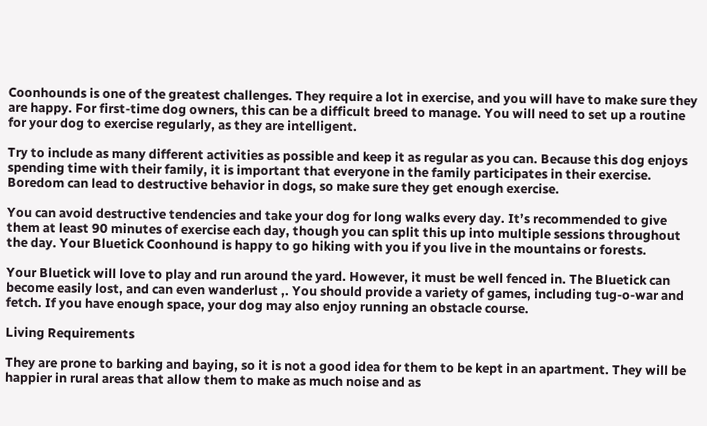Coonhounds is one of the greatest challenges. They require a lot in exercise, and you will have to make sure they are happy. For first-time dog owners, this can be a difficult breed to manage. You will need to set up a routine for your dog to exercise regularly, as they are intelligent.

Try to include as many different activities as possible and keep it as regular as you can. Because this dog enjoys spending time with their family, it is important that everyone in the family participates in their exercise. Boredom can lead to destructive behavior in dogs, so make sure they get enough exercise.

You can avoid destructive tendencies and take your dog for long walks every day. It’s recommended to give them at least 90 minutes of exercise each day, though you can split this up into multiple sessions throughout the day. Your Bluetick Coonhound is happy to go hiking with you if you live in the mountains or forests.

Your Bluetick will love to play and run around the yard. However, it must be well fenced in. The Bluetick can become easily lost, and can even wanderlust ,. You should provide a variety of games, including tug-o-war and fetch. If you have enough space, your dog may also enjoy running an obstacle course.

Living Requirements

They are prone to barking and baying, so it is not a good idea for them to be kept in an apartment. They will be happier in rural areas that allow them to make as much noise and as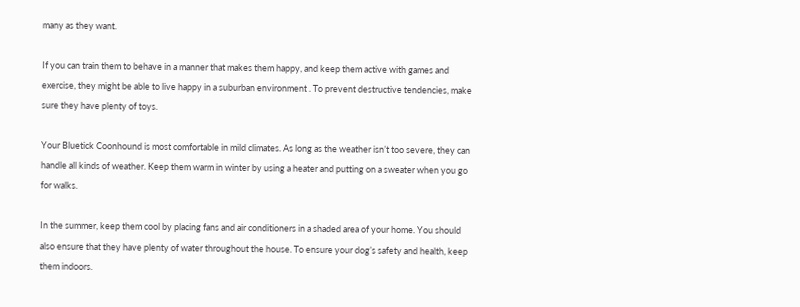many as they want.

If you can train them to behave in a manner that makes them happy, and keep them active with games and exercise, they might be able to live happy in a suburban environment . To prevent destructive tendencies, make sure they have plenty of toys.

Your Bluetick Coonhound is most comfortable in mild climates. As long as the weather isn’t too severe, they can handle all kinds of weather. Keep them warm in winter by using a heater and putting on a sweater when you go for walks.

In the summer, keep them cool by placing fans and air conditioners in a shaded area of your home. You should also ensure that they have plenty of water throughout the house. To ensure your dog’s safety and health, keep them indoors.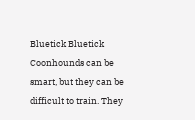Bluetick Bluetick Coonhounds can be smart, but they can be difficult to train. They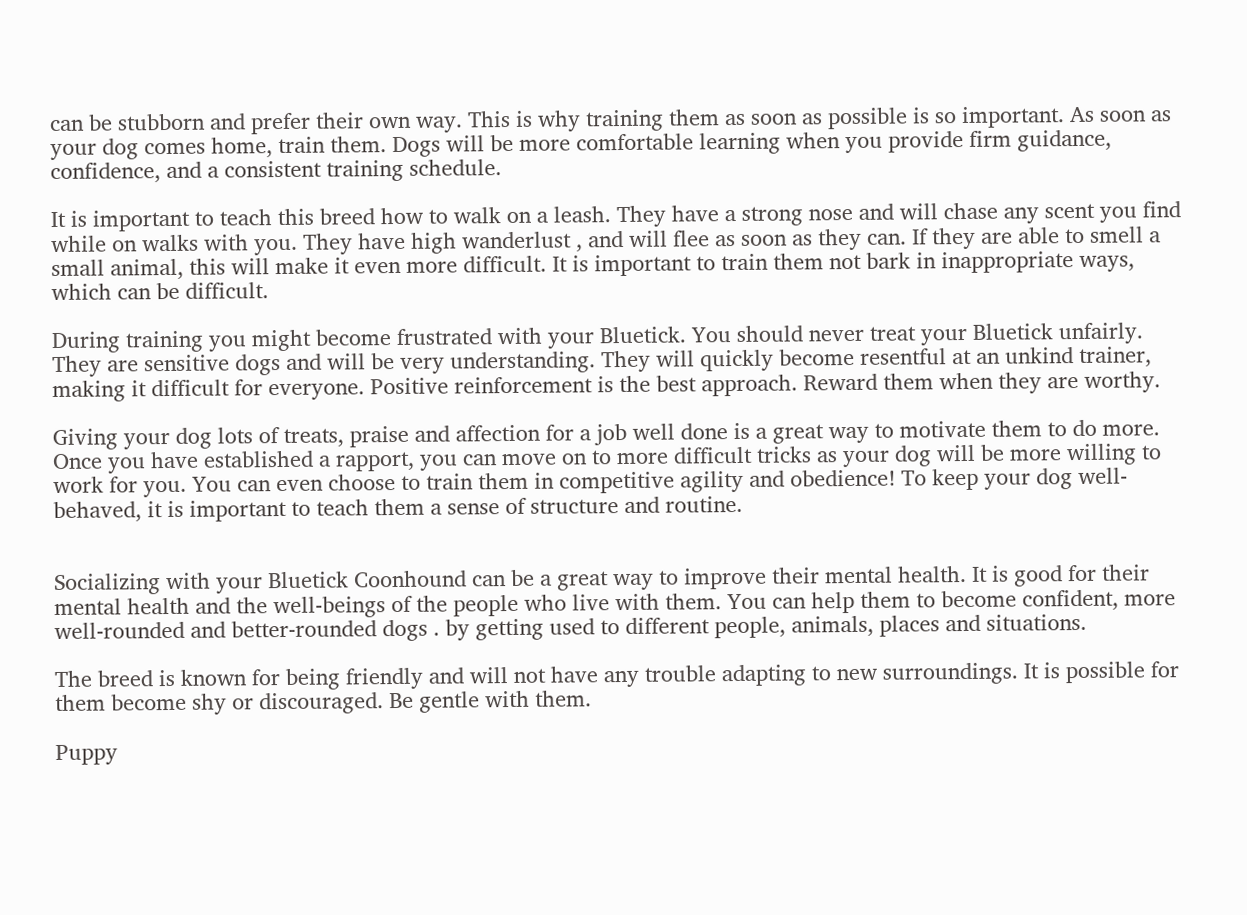can be stubborn and prefer their own way. This is why training them as soon as possible is so important. As soon as your dog comes home, train them. Dogs will be more comfortable learning when you provide firm guidance, confidence, and a consistent training schedule.

It is important to teach this breed how to walk on a leash. They have a strong nose and will chase any scent you find while on walks with you. They have high wanderlust , and will flee as soon as they can. If they are able to smell a small animal, this will make it even more difficult. It is important to train them not bark in inappropriate ways, which can be difficult.

During training you might become frustrated with your Bluetick. You should never treat your Bluetick unfairly. They are sensitive dogs and will be very understanding. They will quickly become resentful at an unkind trainer, making it difficult for everyone. Positive reinforcement is the best approach. Reward them when they are worthy.

Giving your dog lots of treats, praise and affection for a job well done is a great way to motivate them to do more. Once you have established a rapport, you can move on to more difficult tricks as your dog will be more willing to work for you. You can even choose to train them in competitive agility and obedience! To keep your dog well-behaved, it is important to teach them a sense of structure and routine.


Socializing with your Bluetick Coonhound can be a great way to improve their mental health. It is good for their mental health and the well-beings of the people who live with them. You can help them to become confident, more well-rounded and better-rounded dogs . by getting used to different people, animals, places and situations.

The breed is known for being friendly and will not have any trouble adapting to new surroundings. It is possible for them become shy or discouraged. Be gentle with them.

Puppy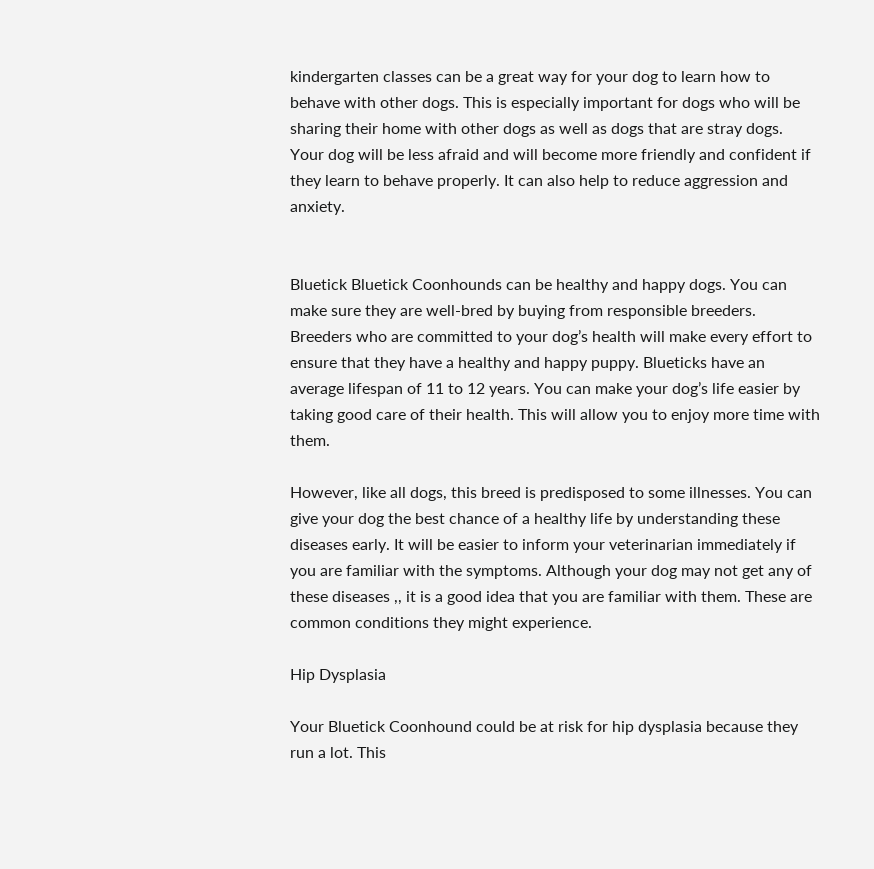kindergarten classes can be a great way for your dog to learn how to behave with other dogs. This is especially important for dogs who will be sharing their home with other dogs as well as dogs that are stray dogs. Your dog will be less afraid and will become more friendly and confident if they learn to behave properly. It can also help to reduce aggression and anxiety.


Bluetick Bluetick Coonhounds can be healthy and happy dogs. You can make sure they are well-bred by buying from responsible breeders. Breeders who are committed to your dog’s health will make every effort to ensure that they have a healthy and happy puppy. Blueticks have an average lifespan of 11 to 12 years. You can make your dog’s life easier by taking good care of their health. This will allow you to enjoy more time with them.

However, like all dogs, this breed is predisposed to some illnesses. You can give your dog the best chance of a healthy life by understanding these diseases early. It will be easier to inform your veterinarian immediately if you are familiar with the symptoms. Although your dog may not get any of these diseases ,, it is a good idea that you are familiar with them. These are common conditions they might experience.

Hip Dysplasia

Your Bluetick Coonhound could be at risk for hip dysplasia because they run a lot. This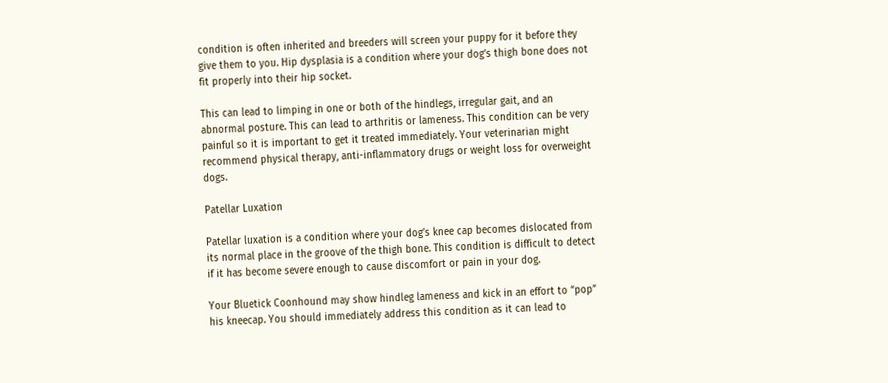condition is often inherited and breeders will screen your puppy for it before they give them to you. Hip dysplasia is a condition where your dog’s thigh bone does not fit properly into their hip socket.

This can lead to limping in one or both of the hindlegs, irregular gait, and an abnormal posture. This can lead to arthritis or lameness. This condition can be very painful so it is important to get it treated immediately. Your veterinarian might recommend physical therapy, anti-inflammatory drugs or weight loss for overweight dogs.

Patellar Luxation

Patellar luxation is a condition where your dog’s knee cap becomes dislocated from its normal place in the groove of the thigh bone. This condition is difficult to detect if it has become severe enough to cause discomfort or pain in your dog.

Your Bluetick Coonhound may show hindleg lameness and kick in an effort to “pop” his kneecap. You should immediately address this condition as it can lead to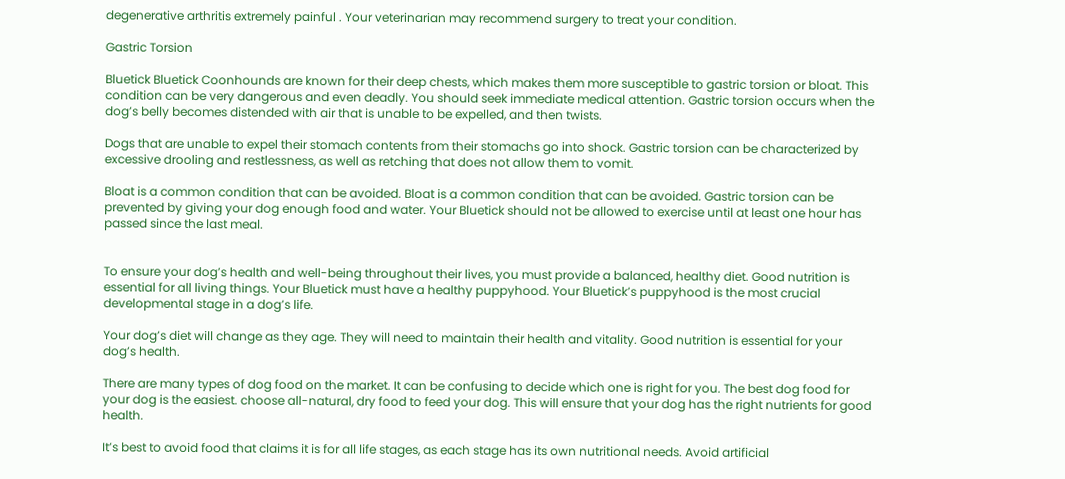degenerative arthritis extremely painful . Your veterinarian may recommend surgery to treat your condition.

Gastric Torsion

Bluetick Bluetick Coonhounds are known for their deep chests, which makes them more susceptible to gastric torsion or bloat. This condition can be very dangerous and even deadly. You should seek immediate medical attention. Gastric torsion occurs when the dog’s belly becomes distended with air that is unable to be expelled, and then twists.

Dogs that are unable to expel their stomach contents from their stomachs go into shock. Gastric torsion can be characterized by excessive drooling and restlessness, as well as retching that does not allow them to vomit.

Bloat is a common condition that can be avoided. Bloat is a common condition that can be avoided. Gastric torsion can be prevented by giving your dog enough food and water. Your Bluetick should not be allowed to exercise until at least one hour has passed since the last meal.


To ensure your dog’s health and well-being throughout their lives, you must provide a balanced, healthy diet. Good nutrition is essential for all living things. Your Bluetick must have a healthy puppyhood. Your Bluetick’s puppyhood is the most crucial developmental stage in a dog’s life.

Your dog’s diet will change as they age. They will need to maintain their health and vitality. Good nutrition is essential for your dog’s health.

There are many types of dog food on the market. It can be confusing to decide which one is right for you. The best dog food for your dog is the easiest. choose all-natural, dry food to feed your dog. This will ensure that your dog has the right nutrients for good health.

It’s best to avoid food that claims it is for all life stages, as each stage has its own nutritional needs. Avoid artificial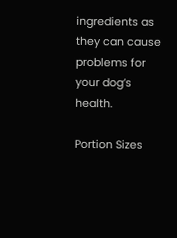ingredients as they can cause problems for your dog’s health.

Portion Sizes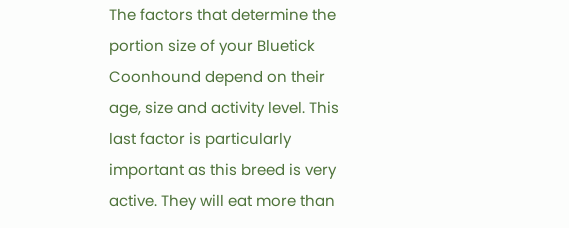The factors that determine the portion size of your Bluetick Coonhound depend on their age, size and activity level. This last factor is particularly important as this breed is very active. They will eat more than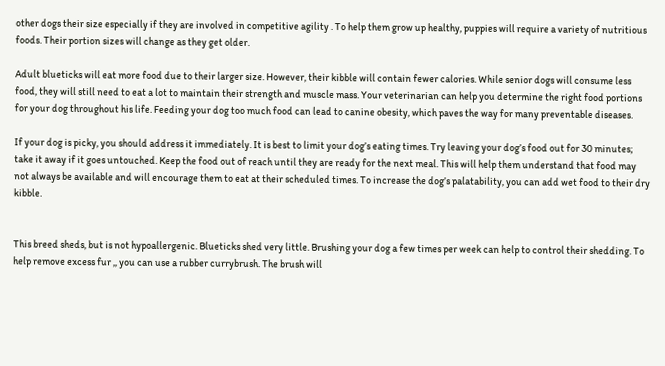other dogs their size especially if they are involved in competitive agility . To help them grow up healthy, puppies will require a variety of nutritious foods. Their portion sizes will change as they get older.

Adult blueticks will eat more food due to their larger size. However, their kibble will contain fewer calories. While senior dogs will consume less food, they will still need to eat a lot to maintain their strength and muscle mass. Your veterinarian can help you determine the right food portions for your dog throughout his life. Feeding your dog too much food can lead to canine obesity, which paves the way for many preventable diseases.

If your dog is picky, you should address it immediately. It is best to limit your dog’s eating times. Try leaving your dog’s food out for 30 minutes; take it away if it goes untouched. Keep the food out of reach until they are ready for the next meal. This will help them understand that food may not always be available and will encourage them to eat at their scheduled times. To increase the dog’s palatability, you can add wet food to their dry kibble.


This breed sheds, but is not hypoallergenic. Blueticks shed very little. Brushing your dog a few times per week can help to control their shedding. To help remove excess fur ,, you can use a rubber currybrush. The brush will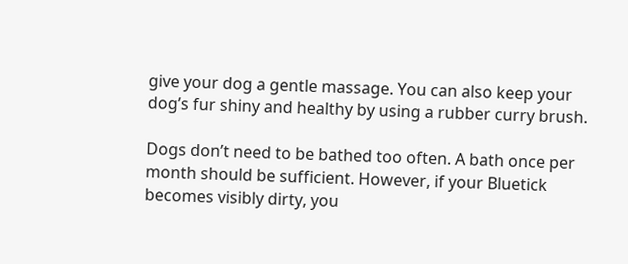give your dog a gentle massage. You can also keep your dog’s fur shiny and healthy by using a rubber curry brush.

Dogs don’t need to be bathed too often. A bath once per month should be sufficient. However, if your Bluetick becomes visibly dirty, you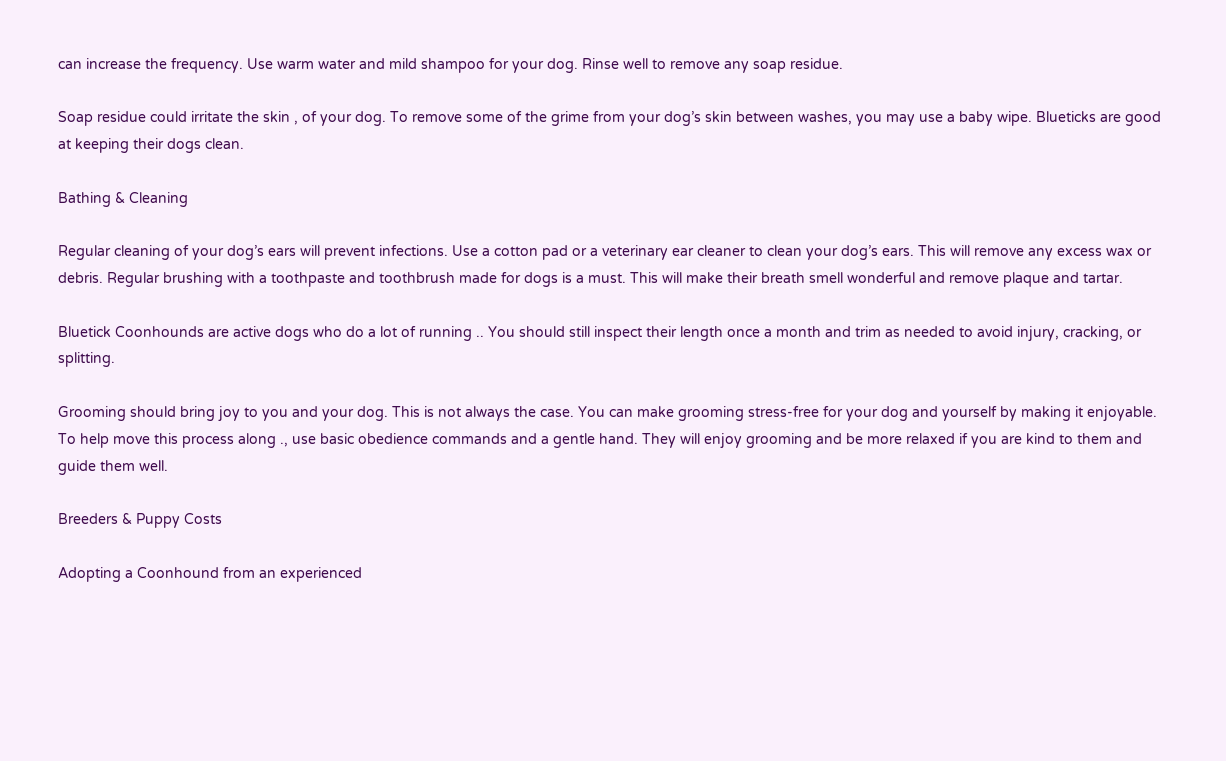can increase the frequency. Use warm water and mild shampoo for your dog. Rinse well to remove any soap residue.

Soap residue could irritate the skin , of your dog. To remove some of the grime from your dog’s skin between washes, you may use a baby wipe. Blueticks are good at keeping their dogs clean.

Bathing & Cleaning

Regular cleaning of your dog’s ears will prevent infections. Use a cotton pad or a veterinary ear cleaner to clean your dog’s ears. This will remove any excess wax or debris. Regular brushing with a toothpaste and toothbrush made for dogs is a must. This will make their breath smell wonderful and remove plaque and tartar.

Bluetick Coonhounds are active dogs who do a lot of running .. You should still inspect their length once a month and trim as needed to avoid injury, cracking, or splitting.

Grooming should bring joy to you and your dog. This is not always the case. You can make grooming stress-free for your dog and yourself by making it enjoyable. To help move this process along ., use basic obedience commands and a gentle hand. They will enjoy grooming and be more relaxed if you are kind to them and guide them well.

Breeders & Puppy Costs

Adopting a Coonhound from an experienced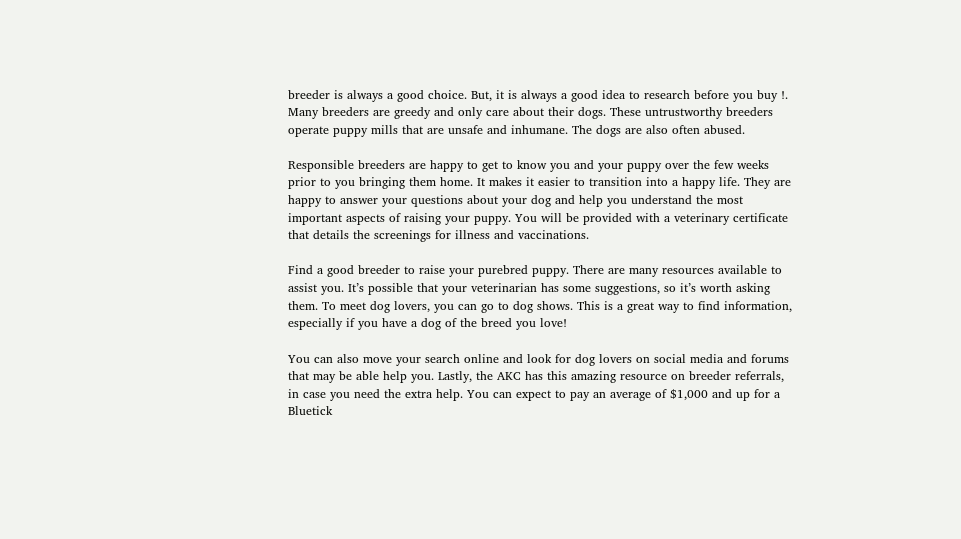breeder is always a good choice. But, it is always a good idea to research before you buy !. Many breeders are greedy and only care about their dogs. These untrustworthy breeders operate puppy mills that are unsafe and inhumane. The dogs are also often abused.

Responsible breeders are happy to get to know you and your puppy over the few weeks prior to you bringing them home. It makes it easier to transition into a happy life. They are happy to answer your questions about your dog and help you understand the most important aspects of raising your puppy. You will be provided with a veterinary certificate that details the screenings for illness and vaccinations.

Find a good breeder to raise your purebred puppy. There are many resources available to assist you. It’s possible that your veterinarian has some suggestions, so it’s worth asking them. To meet dog lovers, you can go to dog shows. This is a great way to find information, especially if you have a dog of the breed you love!

You can also move your search online and look for dog lovers on social media and forums that may be able help you. Lastly, the AKC has this amazing resource on breeder referrals, in case you need the extra help. You can expect to pay an average of $1,000 and up for a Bluetick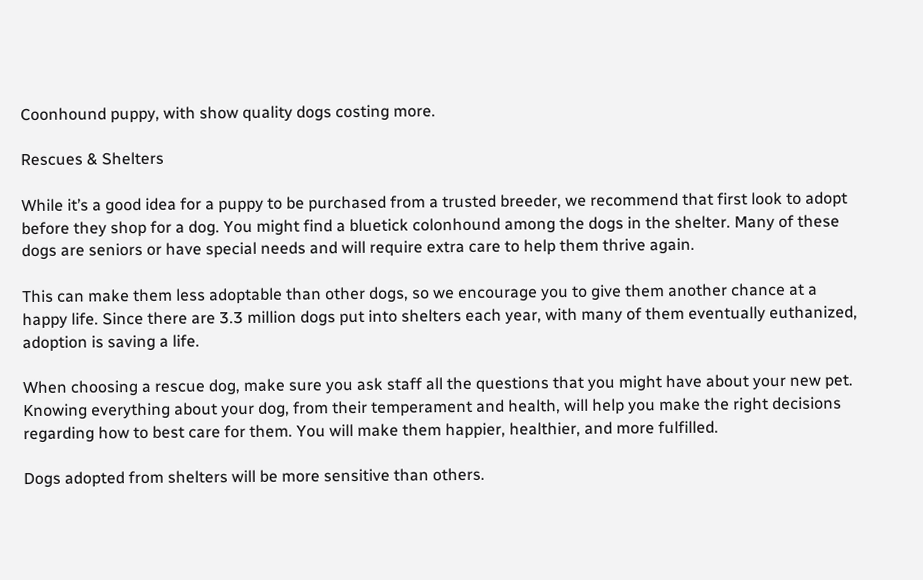Coonhound puppy, with show quality dogs costing more.

Rescues & Shelters

While it’s a good idea for a puppy to be purchased from a trusted breeder, we recommend that first look to adopt before they shop for a dog. You might find a bluetick colonhound among the dogs in the shelter. Many of these dogs are seniors or have special needs and will require extra care to help them thrive again.

This can make them less adoptable than other dogs, so we encourage you to give them another chance at a happy life. Since there are 3.3 million dogs put into shelters each year, with many of them eventually euthanized, adoption is saving a life.

When choosing a rescue dog, make sure you ask staff all the questions that you might have about your new pet. Knowing everything about your dog, from their temperament and health, will help you make the right decisions regarding how to best care for them. You will make them happier, healthier, and more fulfilled.

Dogs adopted from shelters will be more sensitive than others.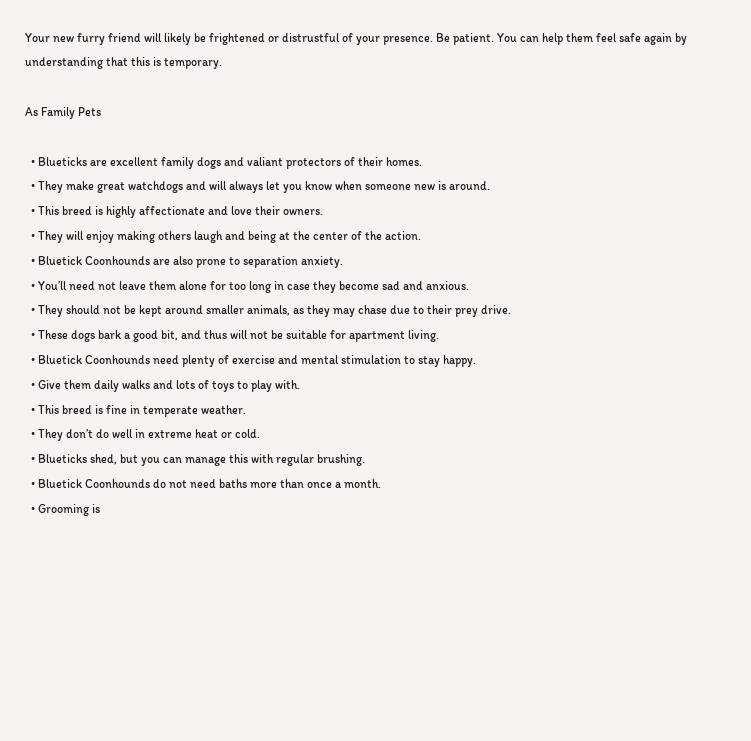Your new furry friend will likely be frightened or distrustful of your presence. Be patient. You can help them feel safe again by understanding that this is temporary.

As Family Pets

  • Blueticks are excellent family dogs and valiant protectors of their homes.
  • They make great watchdogs and will always let you know when someone new is around.
  • This breed is highly affectionate and love their owners.
  • They will enjoy making others laugh and being at the center of the action.
  • Bluetick Coonhounds are also prone to separation anxiety.
  • You’ll need not leave them alone for too long in case they become sad and anxious.
  • They should not be kept around smaller animals, as they may chase due to their prey drive.
  • These dogs bark a good bit, and thus will not be suitable for apartment living.
  • Bluetick Coonhounds need plenty of exercise and mental stimulation to stay happy.
  • Give them daily walks and lots of toys to play with.
  • This breed is fine in temperate weather.
  • They don’t do well in extreme heat or cold.
  • Blueticks shed, but you can manage this with regular brushing.
  • Bluetick Coonhounds do not need baths more than once a month.
  • Grooming is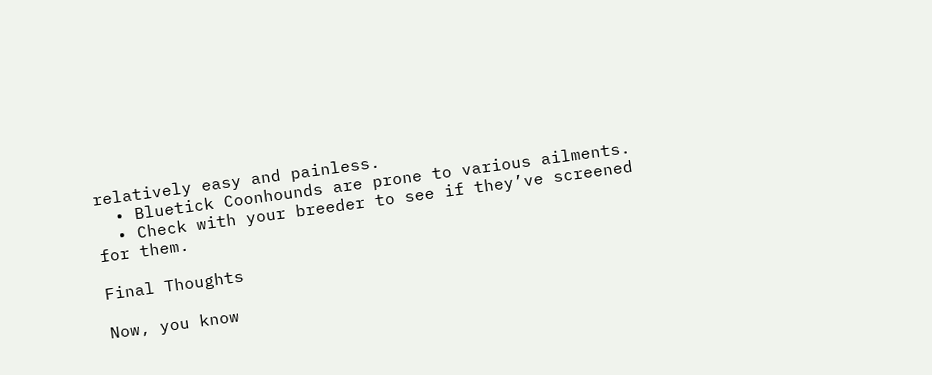relatively easy and painless.
  • Bluetick Coonhounds are prone to various ailments.
  • Check with your breeder to see if they’ve screened for them.

Final Thoughts

Now, you know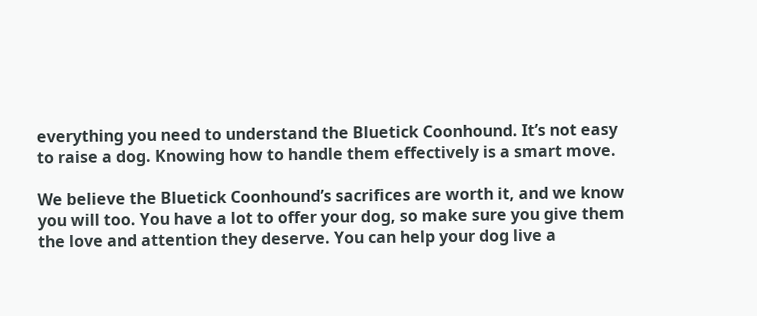everything you need to understand the Bluetick Coonhound. It’s not easy to raise a dog. Knowing how to handle them effectively is a smart move.

We believe the Bluetick Coonhound’s sacrifices are worth it, and we know you will too. You have a lot to offer your dog, so make sure you give them the love and attention they deserve. You can help your dog live a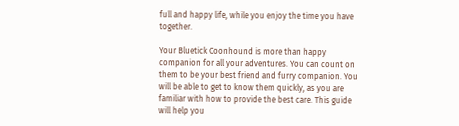full and happy life, while you enjoy the time you have together.

Your Bluetick Coonhound is more than happy companion for all your adventures. You can count on them to be your best friend and furry companion. You will be able to get to know them quickly, as you are familiar with how to provide the best care. This guide will help you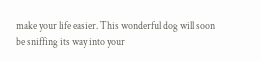make your life easier. This wonderful dog will soon be sniffing its way into your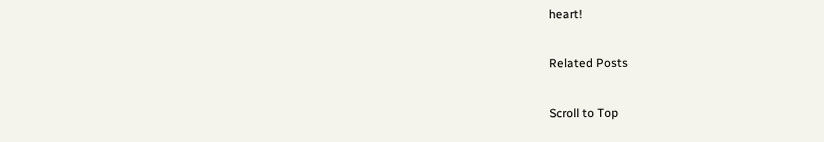heart!

Related Posts

Scroll to Top